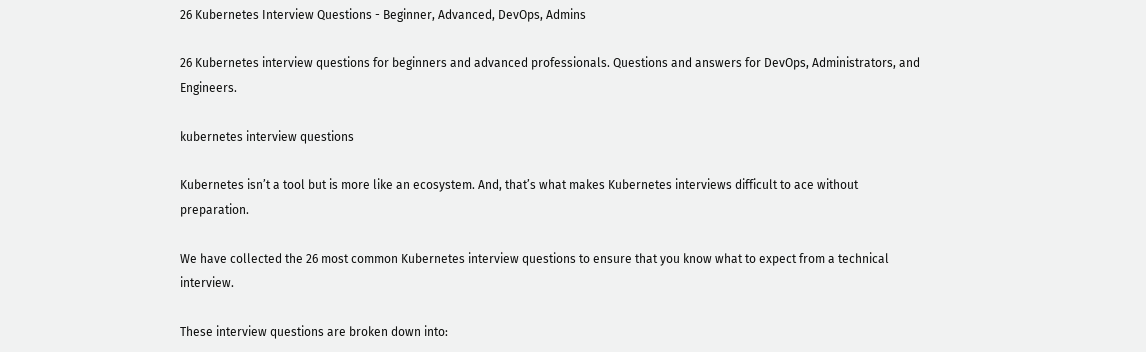26 Kubernetes Interview Questions - Beginner, Advanced, DevOps, Admins

26 Kubernetes interview questions for beginners and advanced professionals. Questions and answers for DevOps, Administrators, and Engineers.

kubernetes interview questions

Kubernetes isn’t a tool but is more like an ecosystem. And, that’s what makes Kubernetes interviews difficult to ace without preparation.

We have collected the 26 most common Kubernetes interview questions to ensure that you know what to expect from a technical interview.

These interview questions are broken down into: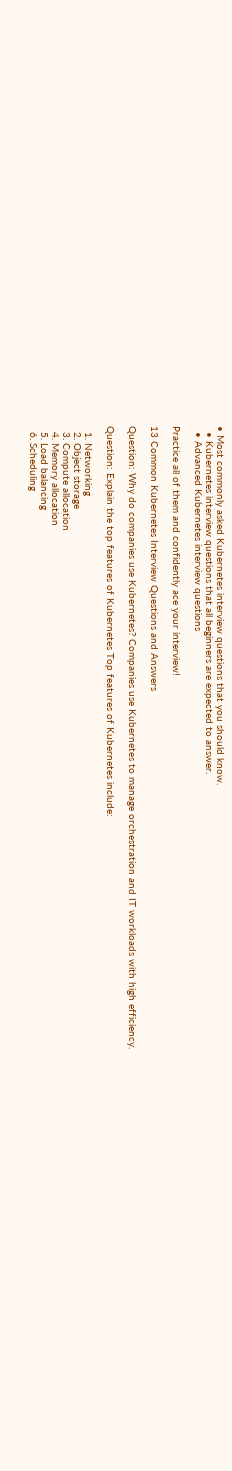• Most commonly asked Kubernetes interview questions that you should know.
  • Kubernetes interview questions that all beginners are expected to answer.
  • Advanced Kubernetes interview questions

Practice all of them and confidently ace your interview!

13 Common Kubernetes Interview Questions and Answers

Question: Why do companies use Kubernetes? Companies use Kubernetes to manage orchestration and IT workloads with high efficiency.

Question: Explain the top features of Kubernetes Top features of Kubernetes include:

  1. Networking
  2. Object storage
  3. Compute allocation
  4. Memory allocation
  5. Load balancing
  6. Scheduling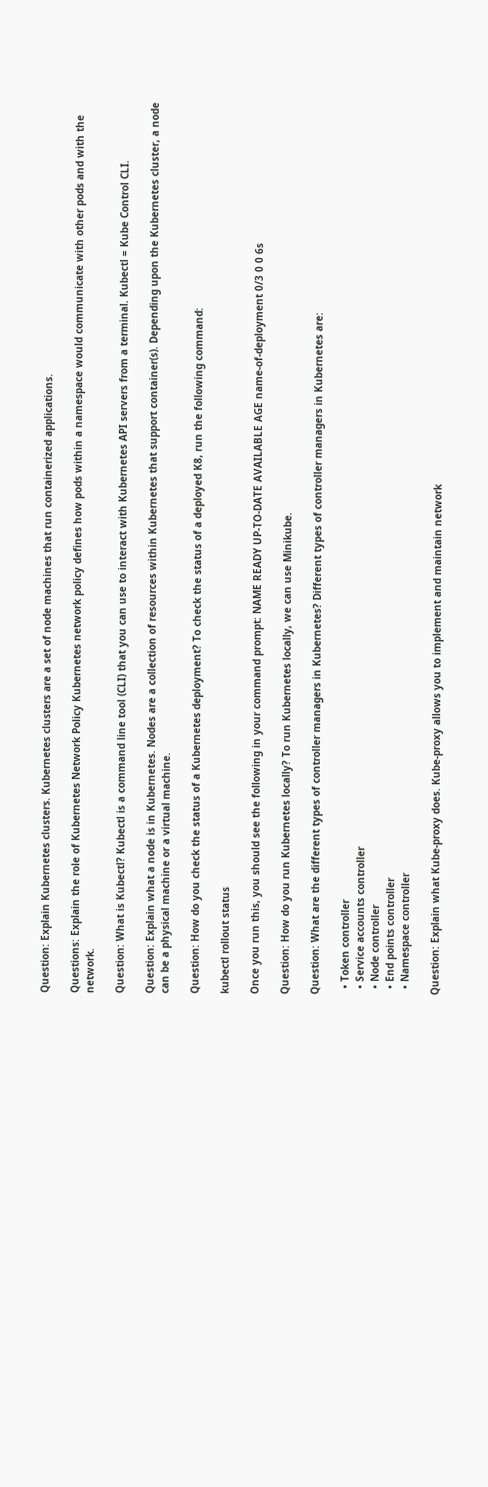Question: Explain Kubernetes clusters. Kubernetes clusters are a set of node machines that run containerized applications.

Questions: Explain the role of Kubernetes Network Policy Kubernetes network policy defines how pods within a namespace would communicate with other pods and with the network.

Question: What is Kubectl? Kubectl is a command line tool (CLI) that you can use to interact with Kubernetes API servers from a terminal. Kubectl = Kube Control CLI.

Question: Explain what a node is in Kubernetes. Nodes are a collection of resources within Kubernetes that support container(s). Depending upon the Kubernetes cluster, a node can be a physical machine or a virtual machine.

Question: How do you check the status of a Kubernetes deployment? To check the status of a deployed K8, run the following command:

kubectl rollout status

Once you run this, you should see the following in your command prompt: NAME READY UP-TO-DATE AVAILABLE AGE name-of-deployment 0/3 0 0 6s

Question: How do you run Kubernetes locally? To run Kubernetes locally, we can use Minikube.

Question: What are the different types of controller managers in Kubernetes? Different types of controller managers in Kubernetes are:

  • Token controller
  • Service accounts controller
  • Node controller
  • End points controller
  • Namespace controller

Question: Explain what Kube-proxy does. Kube-proxy allows you to implement and maintain network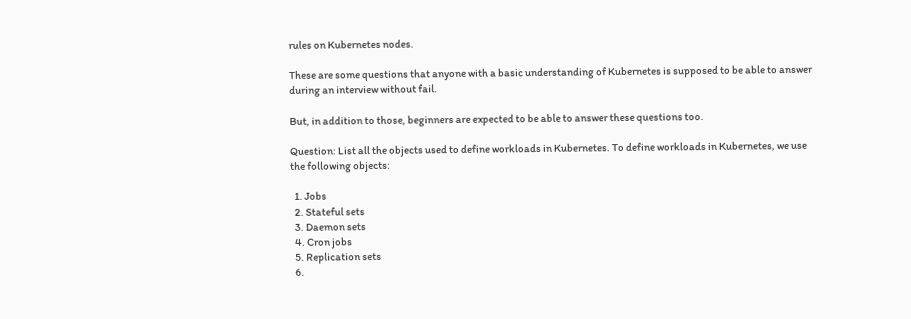rules on Kubernetes nodes.

These are some questions that anyone with a basic understanding of Kubernetes is supposed to be able to answer during an interview without fail.

But, in addition to those, beginners are expected to be able to answer these questions too.

Question: List all the objects used to define workloads in Kubernetes. To define workloads in Kubernetes, we use the following objects:

  1. Jobs
  2. Stateful sets
  3. Daemon sets
  4. Cron jobs
  5. Replication sets
  6.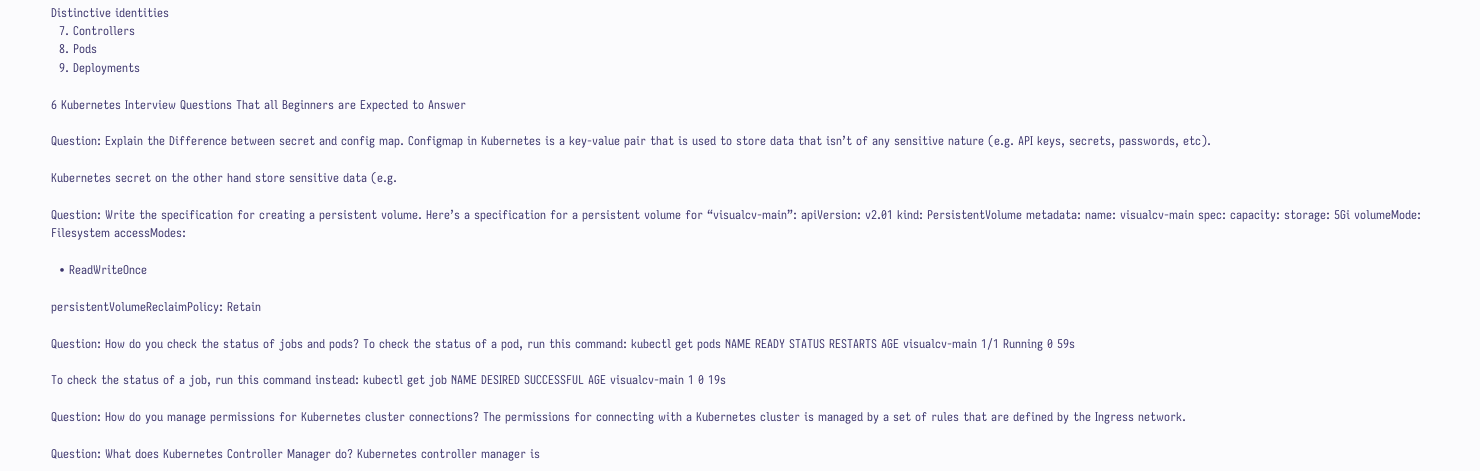Distinctive identities
  7. Controllers
  8. Pods
  9. Deployments

6 Kubernetes Interview Questions That all Beginners are Expected to Answer

Question: Explain the Difference between secret and config map. Configmap in Kubernetes is a key-value pair that is used to store data that isn’t of any sensitive nature (e.g. API keys, secrets, passwords, etc).

Kubernetes secret on the other hand store sensitive data (e.g.

Question: Write the specification for creating a persistent volume. Here’s a specification for a persistent volume for “visualcv-main”: apiVersion: v2.01 kind: PersistentVolume metadata: name: visualcv-main spec: capacity: storage: 5Gi volumeMode: Filesystem accessModes:

  • ReadWriteOnce

persistentVolumeReclaimPolicy: Retain

Question: How do you check the status of jobs and pods? To check the status of a pod, run this command: kubectl get pods NAME READY STATUS RESTARTS AGE visualcv-main 1/1 Running 0 59s

To check the status of a job, run this command instead: kubectl get job NAME DESIRED SUCCESSFUL AGE visualcv-main 1 0 19s

Question: How do you manage permissions for Kubernetes cluster connections? The permissions for connecting with a Kubernetes cluster is managed by a set of rules that are defined by the Ingress network.

Question: What does Kubernetes Controller Manager do? Kubernetes controller manager is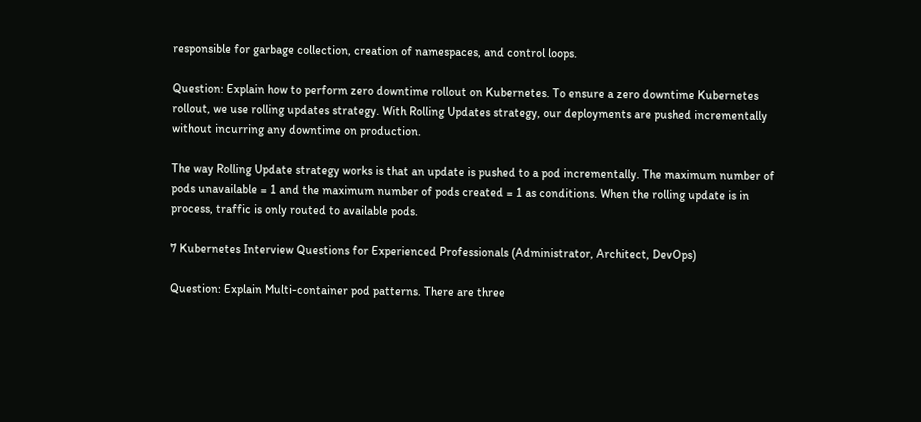responsible for garbage collection, creation of namespaces, and control loops.

Question: Explain how to perform zero downtime rollout on Kubernetes. To ensure a zero downtime Kubernetes rollout, we use rolling updates strategy. With Rolling Updates strategy, our deployments are pushed incrementally without incurring any downtime on production.

The way Rolling Update strategy works is that an update is pushed to a pod incrementally. The maximum number of pods unavailable = 1 and the maximum number of pods created = 1 as conditions. When the rolling update is in process, traffic is only routed to available pods.

7 Kubernetes Interview Questions for Experienced Professionals (Administrator, Architect, DevOps)

Question: Explain Multi-container pod patterns. There are three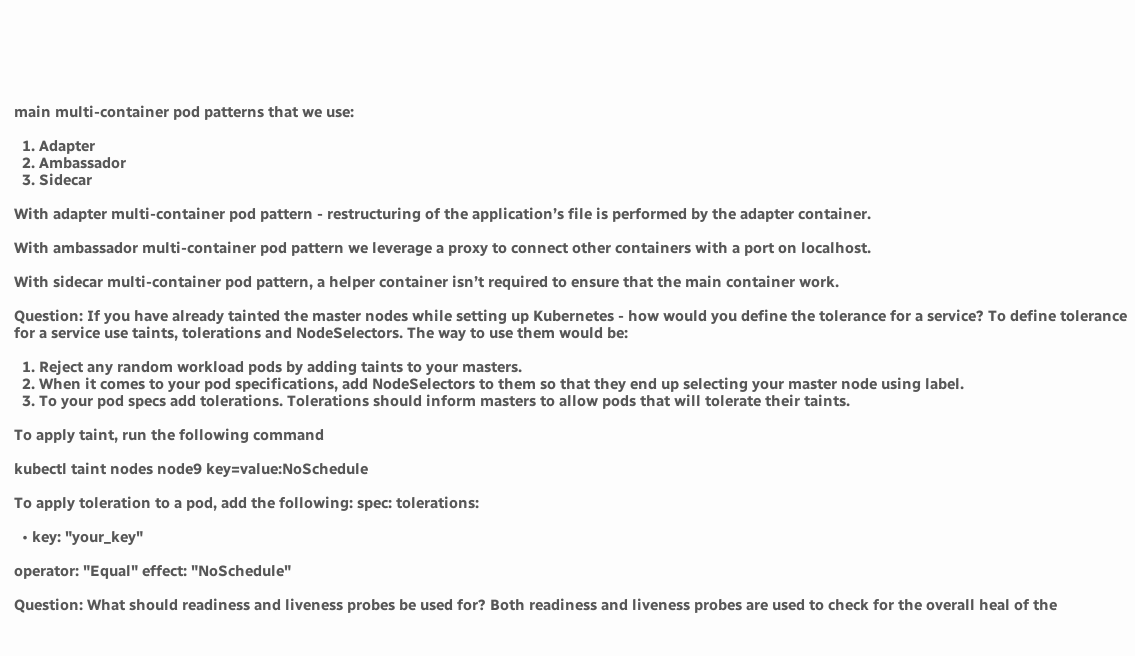main multi-container pod patterns that we use:

  1. Adapter
  2. Ambassador
  3. Sidecar

With adapter multi-container pod pattern - restructuring of the application’s file is performed by the adapter container.

With ambassador multi-container pod pattern we leverage a proxy to connect other containers with a port on localhost.

With sidecar multi-container pod pattern, a helper container isn’t required to ensure that the main container work.

Question: If you have already tainted the master nodes while setting up Kubernetes - how would you define the tolerance for a service? To define tolerance for a service use taints, tolerations and NodeSelectors. The way to use them would be:

  1. Reject any random workload pods by adding taints to your masters.
  2. When it comes to your pod specifications, add NodeSelectors to them so that they end up selecting your master node using label.
  3. To your pod specs add tolerations. Tolerations should inform masters to allow pods that will tolerate their taints.

To apply taint, run the following command

kubectl taint nodes node9 key=value:NoSchedule

To apply toleration to a pod, add the following: spec: tolerations:

  • key: "your_key"

operator: "Equal" effect: "NoSchedule"

Question: What should readiness and liveness probes be used for? Both readiness and liveness probes are used to check for the overall heal of the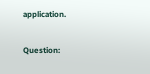application.

Question: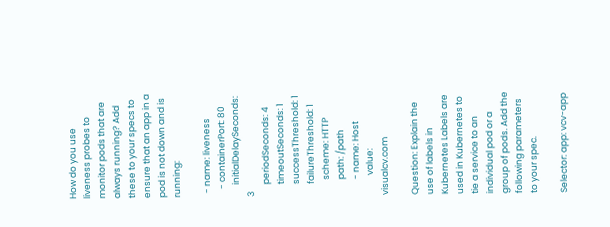How do you use liveness probes to monitor pods that are always running? Add these to your specs to ensure that an app in a pod is not down and is running:

  - name: liveness
    - containerPort: 80
      initialDelaySeconds: 3
      periodSeconds: 4
      timeoutSeconds: 1
      successThreshold: 1
      failureThreshold: 1
        scheme: HTTP
        path: /path
        - name: Host
          value: visualcv.com

Question: Explain the use of labels in Kubernetes Labels are used in Kubernetes to tie a service to an individual pod or a group of pods. Add the following parameters to your spec.

Selector: app: vcv-app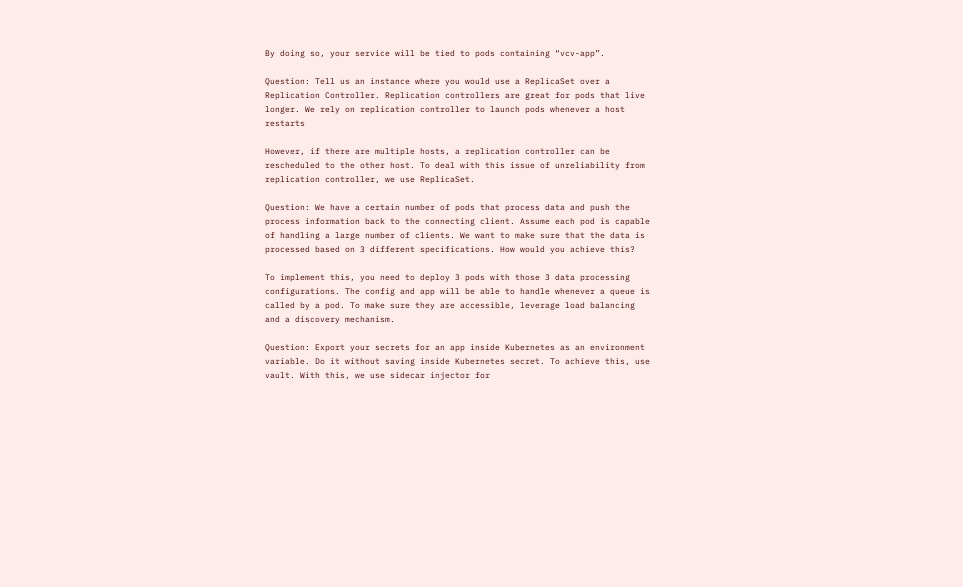By doing so, your service will be tied to pods containing “vcv-app”.

Question: Tell us an instance where you would use a ReplicaSet over a Replication Controller. Replication controllers are great for pods that live longer. We rely on replication controller to launch pods whenever a host restarts

However, if there are multiple hosts, a replication controller can be rescheduled to the other host. To deal with this issue of unreliability from replication controller, we use ReplicaSet.

Question: We have a certain number of pods that process data and push the process information back to the connecting client. Assume each pod is capable of handling a large number of clients. We want to make sure that the data is processed based on 3 different specifications. How would you achieve this?

To implement this, you need to deploy 3 pods with those 3 data processing configurations. The config and app will be able to handle whenever a queue is called by a pod. To make sure they are accessible, leverage load balancing and a discovery mechanism.

Question: Export your secrets for an app inside Kubernetes as an environment variable. Do it without saving inside Kubernetes secret. To achieve this, use vault. With this, we use sidecar injector for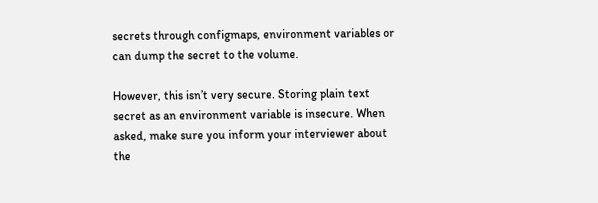secrets through configmaps, environment variables or can dump the secret to the volume.

However, this isn’t very secure. Storing plain text secret as an environment variable is insecure. When asked, make sure you inform your interviewer about the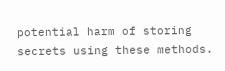potential harm of storing secrets using these methods.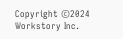Copyright ©2024 Workstory Inc.